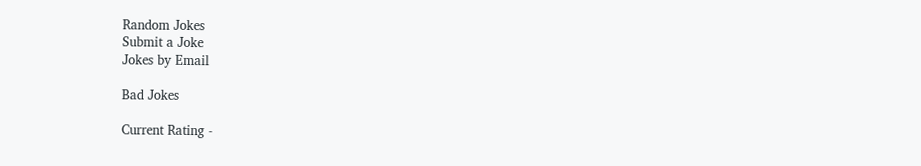Random Jokes
Submit a Joke
Jokes by Email

Bad Jokes

Current Rating -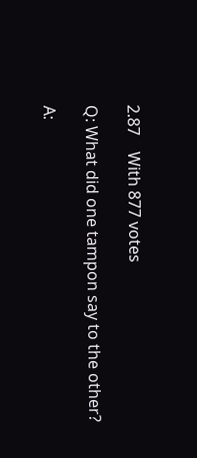2.87    With 877 votes

Q: What did one tampon say to the other?

A: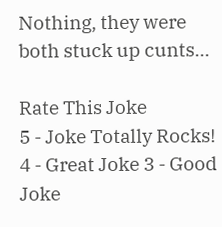Nothing, they were both stuck up cunts...

Rate This Joke
5 - Joke Totally Rocks! 4 - Great Joke 3 - Good Joke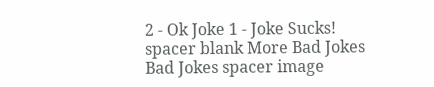2 - Ok Joke 1 - Joke Sucks!
spacer blank More Bad Jokes
Bad Jokes spacer image